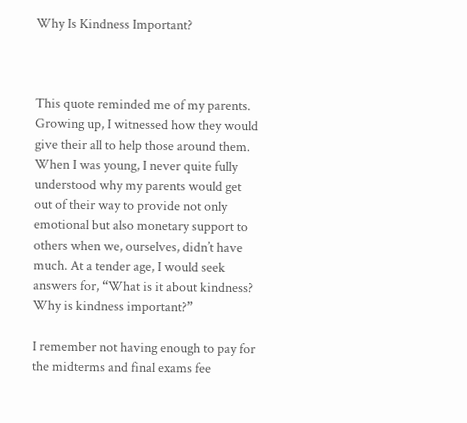Why Is Kindness Important?



This quote reminded me of my parents. Growing up, I witnessed how they would give their all to help those around them. When I was young, I never quite fully understood why my parents would get out of their way to provide not only emotional but also monetary support to others when we, ourselves, didn’t have much. At a tender age, I would seek answers for, “What is it about kindness? Why is kindness important?”

I remember not having enough to pay for the midterms and final exams fee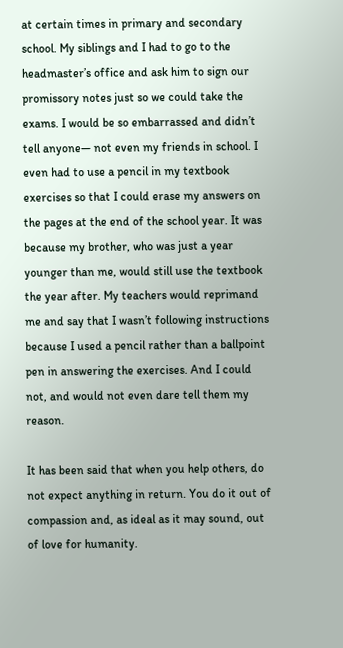at certain times in primary and secondary school. My siblings and I had to go to the headmaster’s office and ask him to sign our promissory notes just so we could take the exams. I would be so embarrassed and didn’t tell anyone— not even my friends in school. I even had to use a pencil in my textbook exercises so that I could erase my answers on the pages at the end of the school year. It was because my brother, who was just a year younger than me, would still use the textbook the year after. My teachers would reprimand me and say that I wasn’t following instructions because I used a pencil rather than a ballpoint pen in answering the exercises. And I could not, and would not even dare tell them my reason.

It has been said that when you help others, do not expect anything in return. You do it out of compassion and, as ideal as it may sound, out of love for humanity.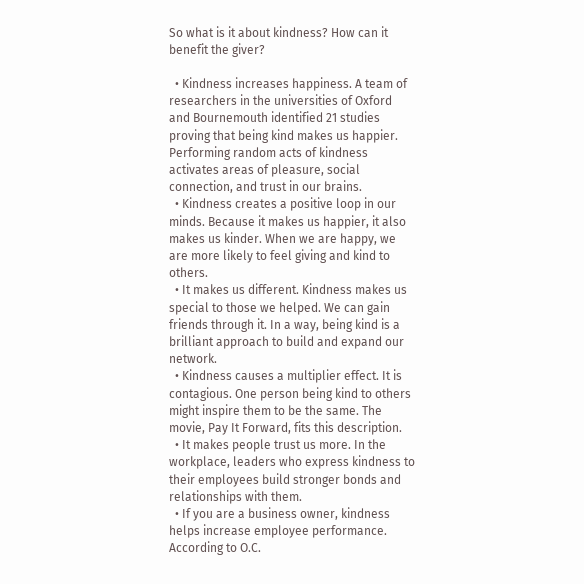So what is it about kindness? How can it benefit the giver?

  • Kindness increases happiness. A team of researchers in the universities of Oxford and Bournemouth identified 21 studies proving that being kind makes us happier. Performing random acts of kindness activates areas of pleasure, social connection, and trust in our brains.
  • Kindness creates a positive loop in our minds. Because it makes us happier, it also makes us kinder. When we are happy, we are more likely to feel giving and kind to others.
  • It makes us different. Kindness makes us special to those we helped. We can gain friends through it. In a way, being kind is a brilliant approach to build and expand our network.
  • Kindness causes a multiplier effect. It is contagious. One person being kind to others might inspire them to be the same. The movie, Pay It Forward, fits this description.
  • It makes people trust us more. In the workplace, leaders who express kindness to their employees build stronger bonds and relationships with them.
  • If you are a business owner, kindness helps increase employee performance. According to O.C.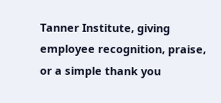Tanner Institute, giving employee recognition, praise, or a simple thank you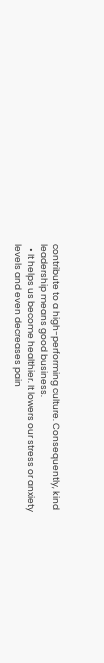contribute to a high-performing culture. Consequently, kind leadership means good business.
  • It helps us become healthier. It lowers our stress or anxiety levels and even decreases pain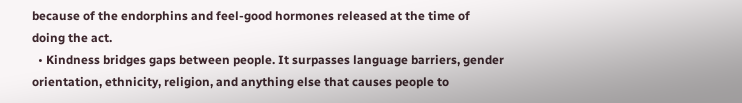because of the endorphins and feel-good hormones released at the time of doing the act.
  • Kindness bridges gaps between people. It surpasses language barriers, gender orientation, ethnicity, religion, and anything else that causes people to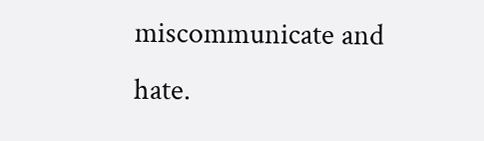miscommunicate and hate.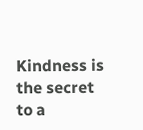Kindness is the secret to a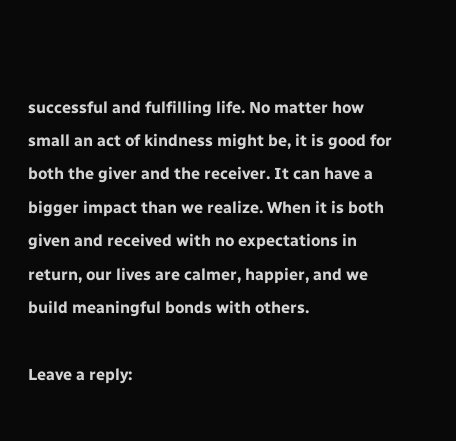successful and fulfilling life. No matter how small an act of kindness might be, it is good for both the giver and the receiver. It can have a bigger impact than we realize. When it is both given and received with no expectations in return, our lives are calmer, happier, and we build meaningful bonds with others.

Leave a reply: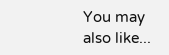You may also like...